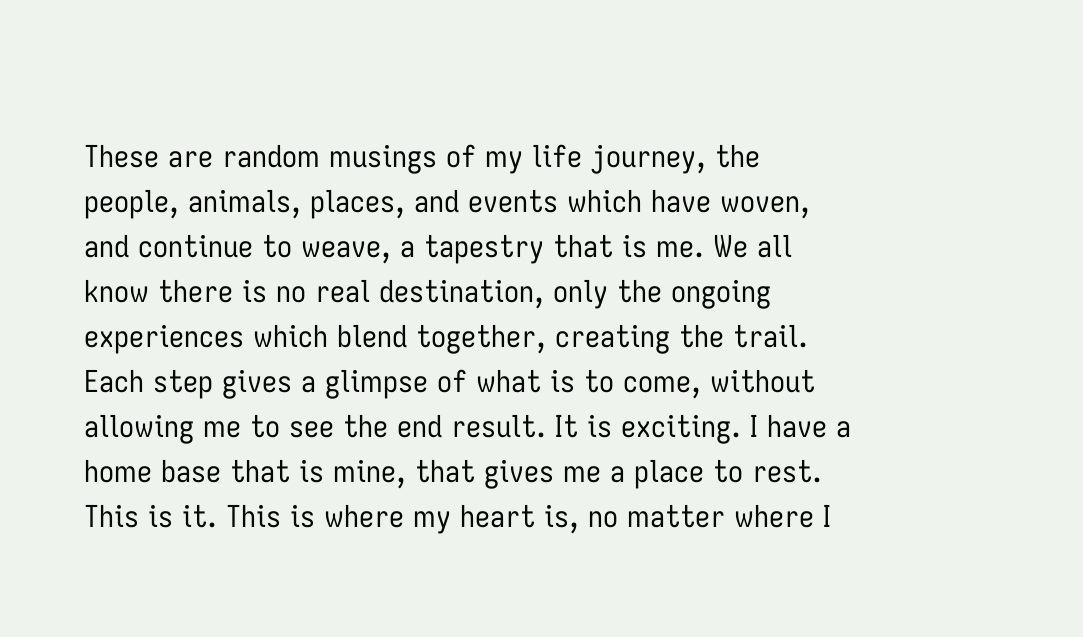These are random musings of my life journey, the people, animals, places, and events which have woven, and continue to weave, a tapestry that is me. We all know there is no real destination, only the ongoing experiences which blend together, creating the trail. Each step gives a glimpse of what is to come, without allowing me to see the end result. It is exciting. I have a home base that is mine, that gives me a place to rest. This is it. This is where my heart is, no matter where I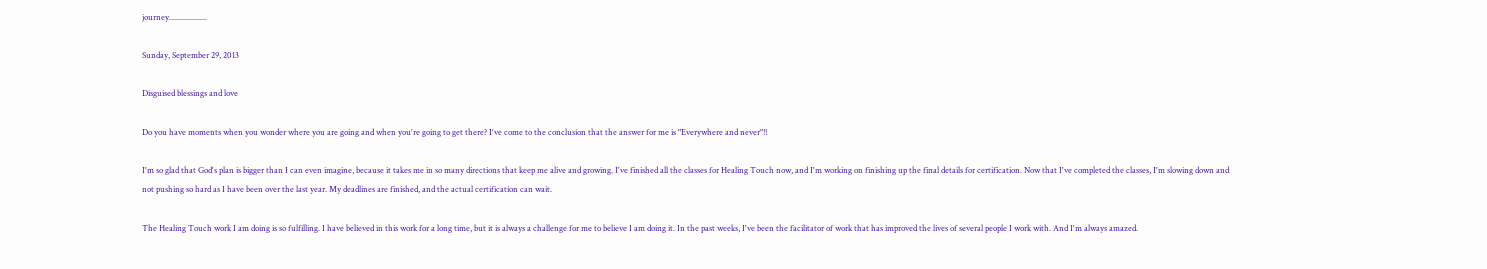journey...................

Sunday, September 29, 2013

Disguised blessings and love

Do you have moments when you wonder where you are going and when you're going to get there? I've come to the conclusion that the answer for me is "Everywhere and never"!!

I'm so glad that God's plan is bigger than I can even imagine, because it takes me in so many directions that keep me alive and growing. I've finished all the classes for Healing Touch now, and I'm working on finishing up the final details for certification. Now that I've completed the classes, I'm slowing down and not pushing so hard as I have been over the last year. My deadlines are finished, and the actual certification can wait.

The Healing Touch work I am doing is so fulfilling. I have believed in this work for a long time, but it is always a challenge for me to believe I am doing it. In the past weeks, I've been the facilitator of work that has improved the lives of several people I work with. And I'm always amazed.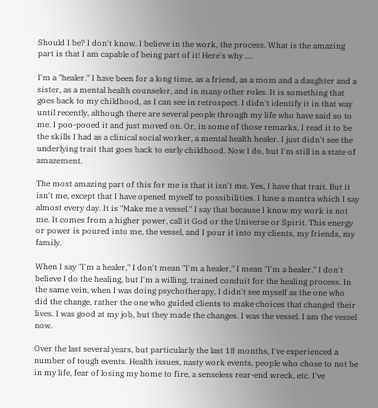Should I be? I don't know. I believe in the work, the process. What is the amazing part is that I am capable of being part of it! Here's why ....

I'm a "healer." I have been for a long time, as a friend, as a mom and a daughter and a sister, as a mental health counselor, and in many other roles. It is something that goes back to my childhood, as I can see in retrospect. I didn't identify it in that way until recently, although there are several people through my life who have said so to me. I poo-pooed it and just moved on. Or, in some of those remarks, I read it to be the skills I had as a clinical social worker, a mental health healer. I just didn't see the underlying trait that goes back to early childhood. Now I do, but I'm still in a state of amazement.

The most amazing part of this for me is that it isn't me. Yes, I have that trait. But it isn't me, except that I have opened myself to possibilities. I have a mantra which I say almost every day. It is "Make me a vessel." I say that because I know my work is not me. It comes from a higher power, call it God or the Universe or Spirit. This energy or power is poured into me, the vessel, and I pour it into my clients, my friends, my family.

When I say "I'm a healer," I don't mean "I'm a healer," I mean "I'm a healer." I don't believe I do the healing, but I'm a willing, trained conduit for the healing process. In the same vein, when I was doing psychotherapy, I didn't see myself as the one who did the change, rather the one who guided clients to make choices that changed their lives. I was good at my job, but they made the changes. I was the vessel. I am the vessel now.

Over the last several years, but particularly the last 18 months, I've experienced a number of tough events. Health issues, nasty work events, people who chose to not be in my life, fear of losing my home to fire, a senseless rear-end wreck, etc. I've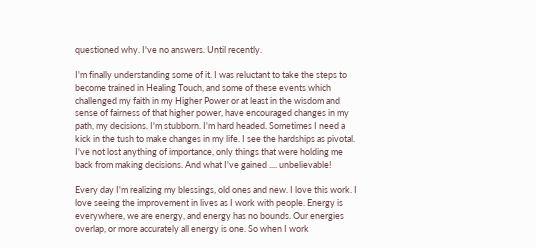questioned why. I've no answers. Until recently.

I'm finally understanding some of it. I was reluctant to take the steps to become trained in Healing Touch, and some of these events which challenged my faith in my Higher Power or at least in the wisdom and sense of fairness of that higher power, have encouraged changes in my path, my decisions. I'm stubborn. I'm hard headed. Sometimes I need a kick in the tush to make changes in my life. I see the hardships as pivotal. I've not lost anything of importance, only things that were holding me back from making decisions. And what I've gained .... unbelievable!

Every day I'm realizing my blessings, old ones and new. I love this work. I love seeing the improvement in lives as I work with people. Energy is everywhere, we are energy, and energy has no bounds. Our energies overlap, or more accurately all energy is one. So when I work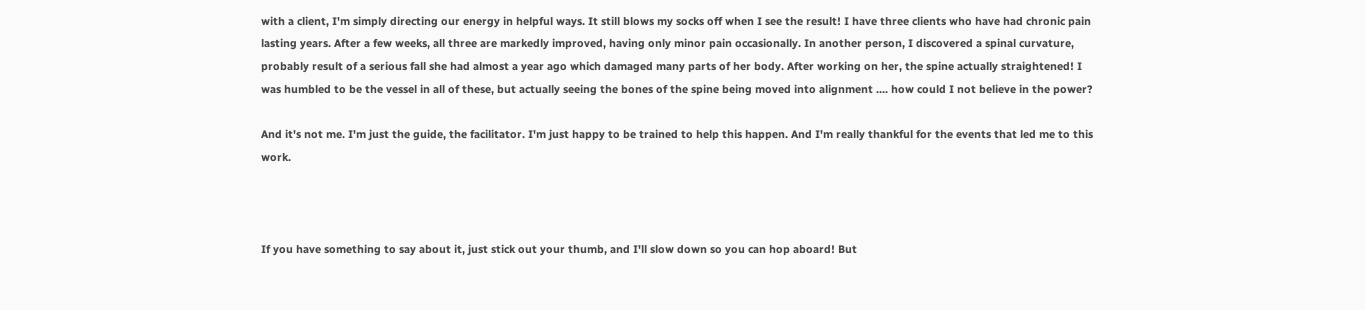with a client, I'm simply directing our energy in helpful ways. It still blows my socks off when I see the result! I have three clients who have had chronic pain lasting years. After a few weeks, all three are markedly improved, having only minor pain occasionally. In another person, I discovered a spinal curvature, probably result of a serious fall she had almost a year ago which damaged many parts of her body. After working on her, the spine actually straightened! I was humbled to be the vessel in all of these, but actually seeing the bones of the spine being moved into alignment .... how could I not believe in the power?

And it's not me. I'm just the guide, the facilitator. I'm just happy to be trained to help this happen. And I'm really thankful for the events that led me to this work.



If you have something to say about it, just stick out your thumb, and I'll slow down so you can hop aboard! But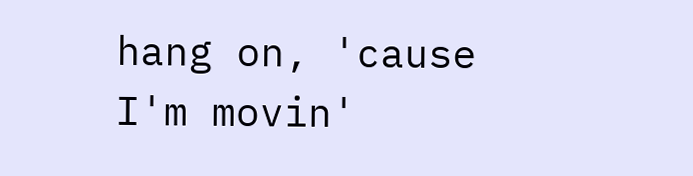hang on, 'cause I'm movin'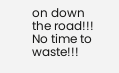on down the road!!! No time to waste!!!